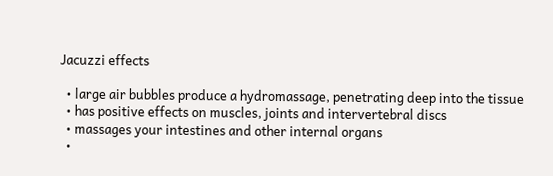Jacuzzi effects

  • large air bubbles produce a hydromassage, penetrating deep into the tissue
  • has positive effects on muscles, joints and intervertebral discs
  • massages your intestines and other internal organs
  •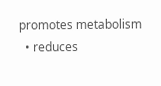promotes metabolism
  • reduces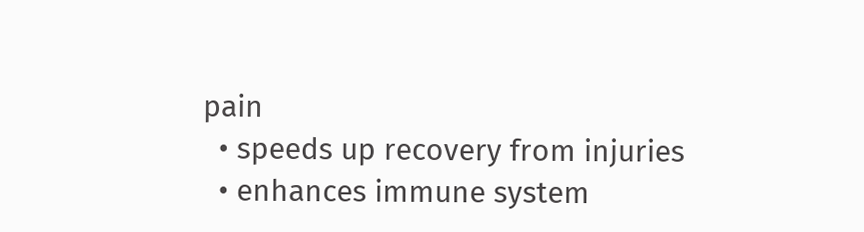pain
  • speeds up recovery from injuries
  • enhances immune system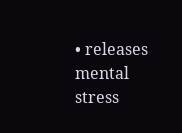• releases mental stress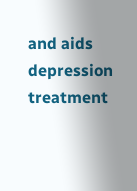and aids depression treatment